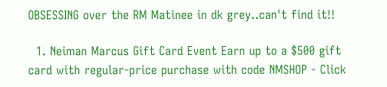OBSESSING over the RM Matinee in dk grey..can't find it!!

  1. Neiman Marcus Gift Card Event Earn up to a $500 gift card with regular-price purchase with code NMSHOP - Click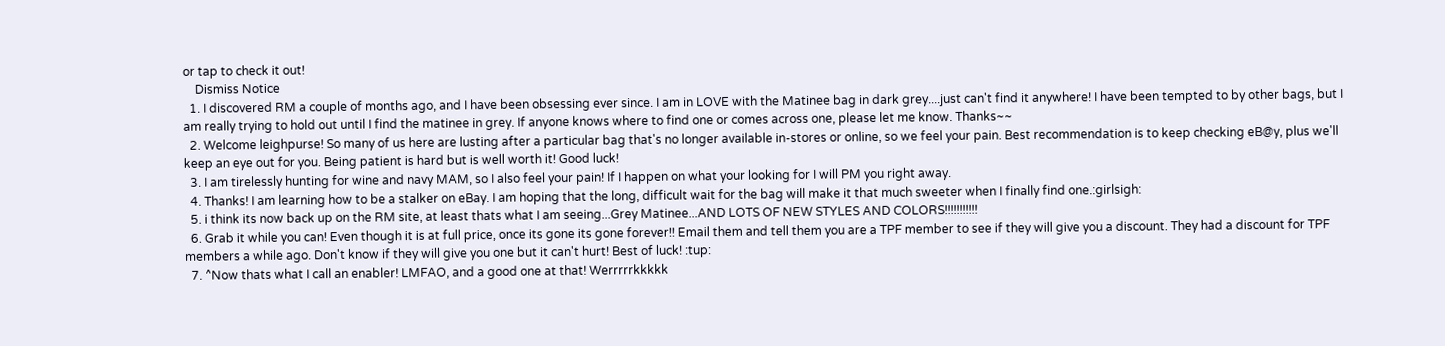or tap to check it out!
    Dismiss Notice
  1. I discovered RM a couple of months ago, and I have been obsessing ever since. I am in LOVE with the Matinee bag in dark grey....just can't find it anywhere! I have been tempted to by other bags, but I am really trying to hold out until I find the matinee in grey. If anyone knows where to find one or comes across one, please let me know. Thanks~~
  2. Welcome leighpurse! So many of us here are lusting after a particular bag that's no longer available in-stores or online, so we feel your pain. Best recommendation is to keep checking eB@y, plus we'll keep an eye out for you. Being patient is hard but is well worth it! Good luck!
  3. I am tirelessly hunting for wine and navy MAM, so I also feel your pain! If I happen on what your looking for I will PM you right away.
  4. Thanks! I am learning how to be a stalker on eBay. I am hoping that the long, difficult wait for the bag will make it that much sweeter when I finally find one.:girlsigh:
  5. i think its now back up on the RM site, at least thats what I am seeing...Grey Matinee...AND LOTS OF NEW STYLES AND COLORS!!!!!!!!!!!
  6. Grab it while you can! Even though it is at full price, once its gone its gone forever!! Email them and tell them you are a TPF member to see if they will give you a discount. They had a discount for TPF members a while ago. Don't know if they will give you one but it can't hurt! Best of luck! :tup:
  7. ^Now thats what I call an enabler! LMFAO, and a good one at that! Werrrrrkkkkk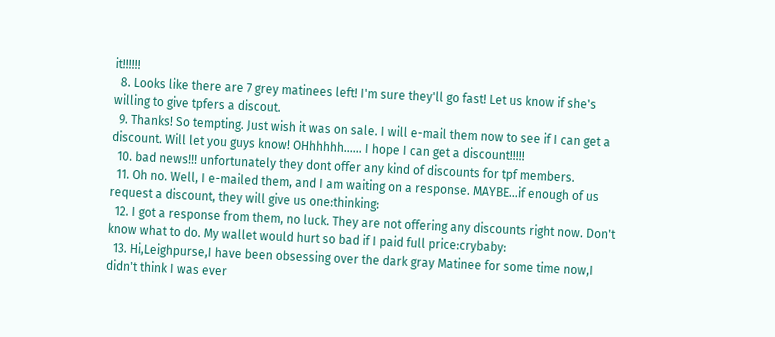it!!!!!!
  8. Looks like there are 7 grey matinees left! I'm sure they'll go fast! Let us know if she's willing to give tpfers a discout.
  9. Thanks! So tempting. Just wish it was on sale. I will e-mail them now to see if I can get a discount. Will let you guys know! OHhhhhh...... I hope I can get a discount!!!!!
  10. bad news!!! unfortunately they dont offer any kind of discounts for tpf members.
  11. Oh no. Well, I e-mailed them, and I am waiting on a response. MAYBE...if enough of us request a discount, they will give us one:thinking:
  12. I got a response from them, no luck. They are not offering any discounts right now. Don't know what to do. My wallet would hurt so bad if I paid full price:crybaby:
  13. Hi,Leighpurse,I have been obsessing over the dark gray Matinee for some time now,I didn't think I was ever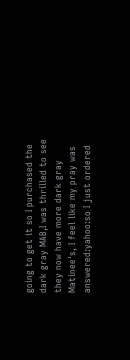going to get it so I purchased the dark gray MAB,I was thrilled to see they now have more dark gray Matinee's, I feel like my pray was answered:yahoo:so I just ordered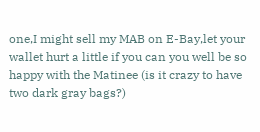one,I might sell my MAB on E-Bay,let your wallet hurt a little if you can you well be so happy with the Matinee (is it crazy to have two dark gray bags?)